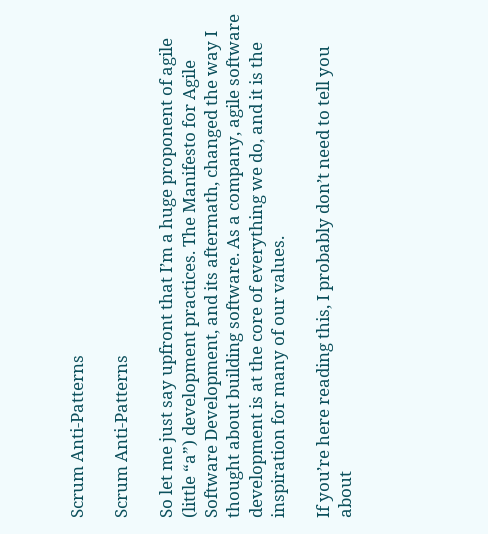Scrum Anti-Patterns

Scrum Anti-Patterns

So let me just say upfront that I’m a huge proponent of agile (little “a”) development practices. The Manifesto for Agile Software Development, and its aftermath, changed the way I thought about building software. As a company, agile software development is at the core of everything we do, and it is the inspiration for many of our values.

If you’re here reading this, I probably don’t need to tell you about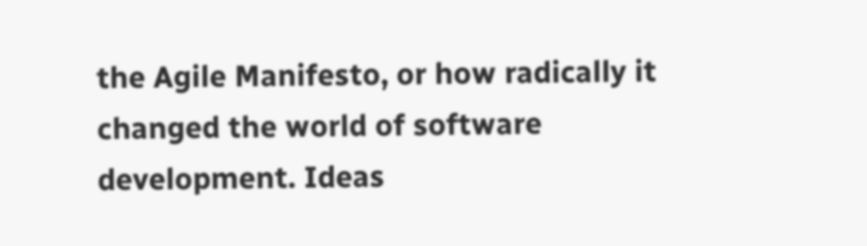the Agile Manifesto, or how radically it changed the world of software development. Ideas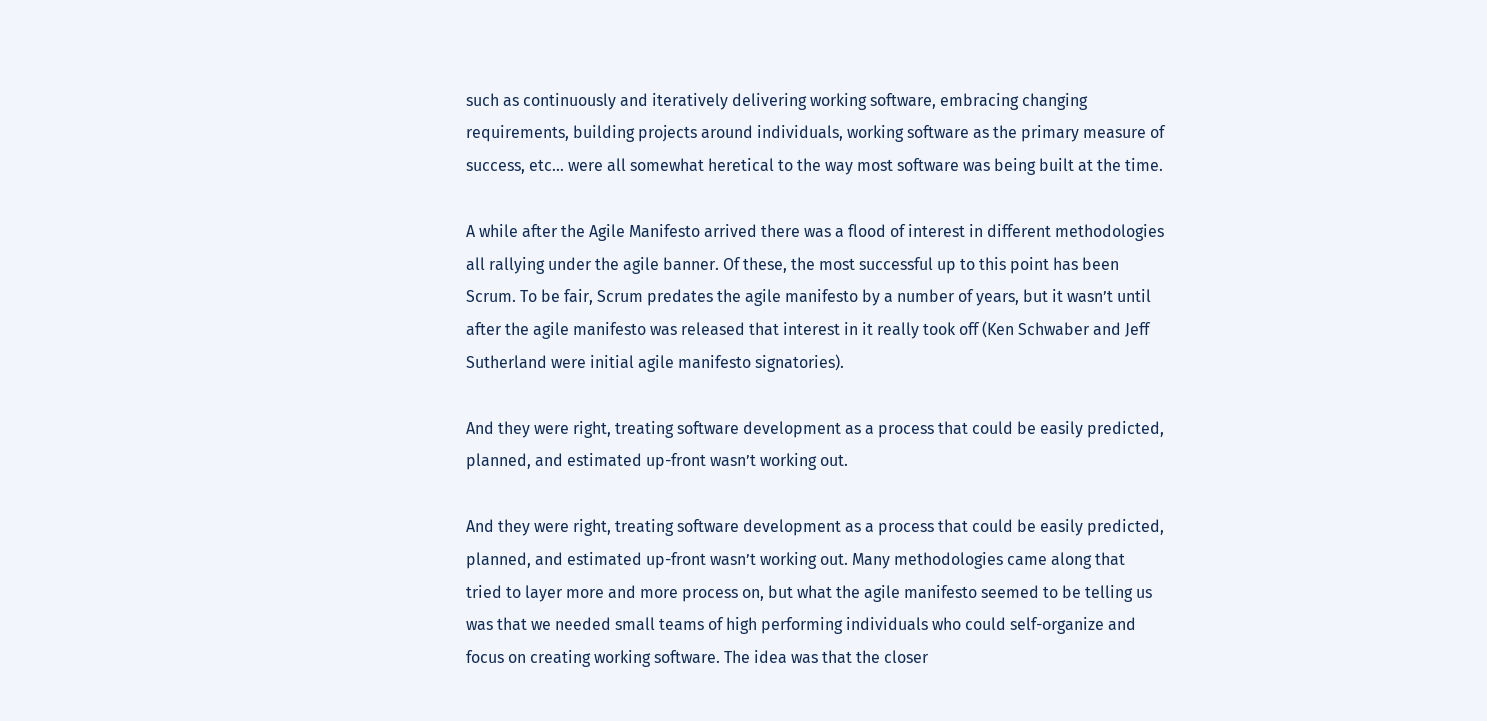such as continuously and iteratively delivering working software, embracing changing requirements, building projects around individuals, working software as the primary measure of success, etc… were all somewhat heretical to the way most software was being built at the time.

A while after the Agile Manifesto arrived there was a flood of interest in different methodologies all rallying under the agile banner. Of these, the most successful up to this point has been Scrum. To be fair, Scrum predates the agile manifesto by a number of years, but it wasn’t until after the agile manifesto was released that interest in it really took off (Ken Schwaber and Jeff Sutherland were initial agile manifesto signatories).

And they were right, treating software development as a process that could be easily predicted, planned, and estimated up-front wasn’t working out.

And they were right, treating software development as a process that could be easily predicted, planned, and estimated up-front wasn’t working out. Many methodologies came along that tried to layer more and more process on, but what the agile manifesto seemed to be telling us was that we needed small teams of high performing individuals who could self-organize and focus on creating working software. The idea was that the closer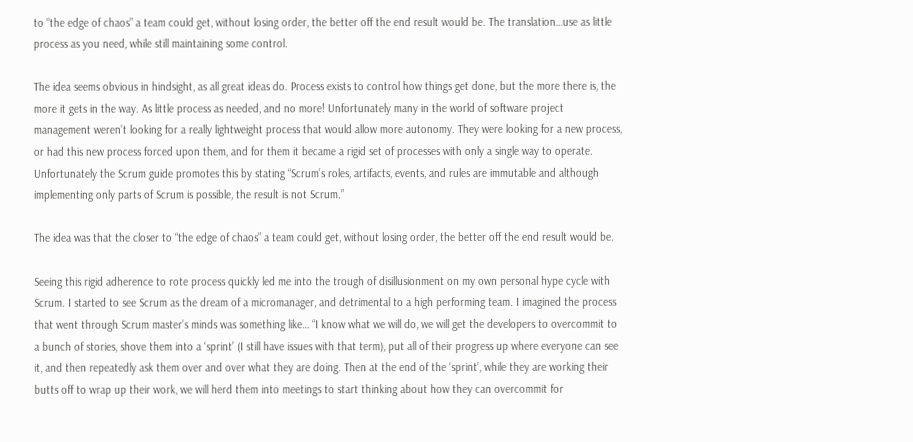to “the edge of chaos” a team could get, without losing order, the better off the end result would be. The translation…use as little process as you need, while still maintaining some control.

The idea seems obvious in hindsight, as all great ideas do. Process exists to control how things get done, but the more there is, the more it gets in the way. As little process as needed, and no more! Unfortunately many in the world of software project management weren’t looking for a really lightweight process that would allow more autonomy. They were looking for a new process, or had this new process forced upon them, and for them it became a rigid set of processes with only a single way to operate. Unfortunately the Scrum guide promotes this by stating “Scrum’s roles, artifacts, events, and rules are immutable and although implementing only parts of Scrum is possible, the result is not Scrum.”

The idea was that the closer to “the edge of chaos” a team could get, without losing order, the better off the end result would be.

Seeing this rigid adherence to rote process quickly led me into the trough of disillusionment on my own personal hype cycle with Scrum. I started to see Scrum as the dream of a micromanager, and detrimental to a high performing team. I imagined the process that went through Scrum master’s minds was something like… “I know what we will do, we will get the developers to overcommit to a bunch of stories, shove them into a ‘sprint’ (I still have issues with that term), put all of their progress up where everyone can see it, and then repeatedly ask them over and over what they are doing. Then at the end of the ‘sprint’, while they are working their butts off to wrap up their work, we will herd them into meetings to start thinking about how they can overcommit for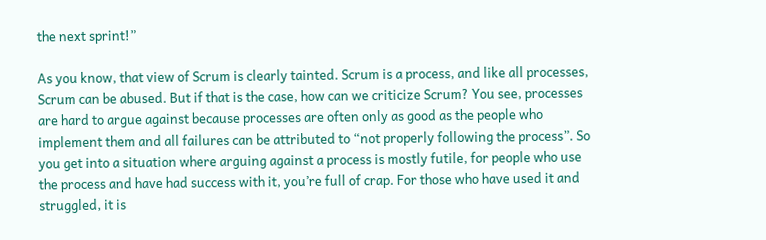the next sprint!”

As you know, that view of Scrum is clearly tainted. Scrum is a process, and like all processes, Scrum can be abused. But if that is the case, how can we criticize Scrum? You see, processes are hard to argue against because processes are often only as good as the people who implement them and all failures can be attributed to “not properly following the process”. So you get into a situation where arguing against a process is mostly futile, for people who use the process and have had success with it, you’re full of crap. For those who have used it and struggled, it is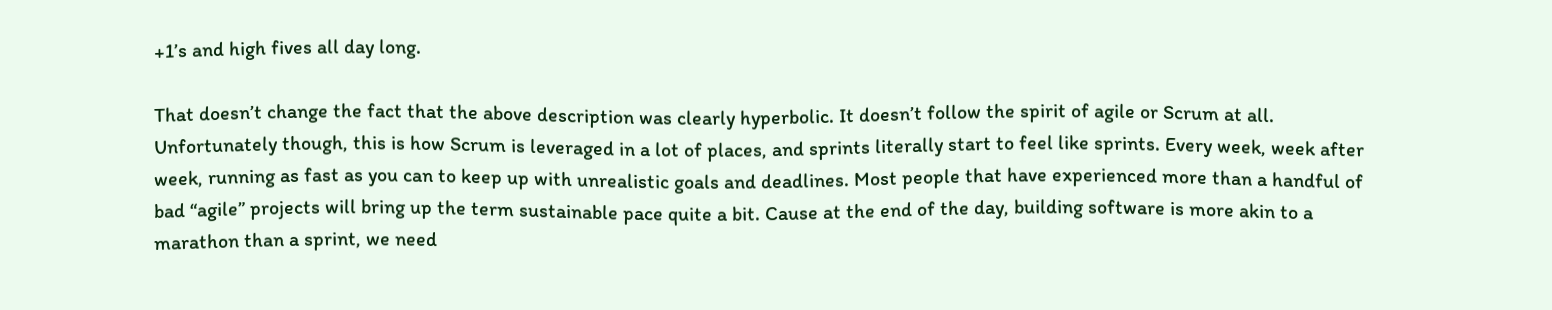+1’s and high fives all day long.

That doesn’t change the fact that the above description was clearly hyperbolic. It doesn’t follow the spirit of agile or Scrum at all. Unfortunately though, this is how Scrum is leveraged in a lot of places, and sprints literally start to feel like sprints. Every week, week after week, running as fast as you can to keep up with unrealistic goals and deadlines. Most people that have experienced more than a handful of bad “agile” projects will bring up the term sustainable pace quite a bit. Cause at the end of the day, building software is more akin to a marathon than a sprint, we need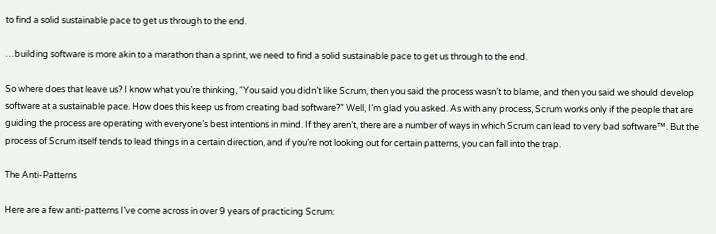to find a solid sustainable pace to get us through to the end.

…building software is more akin to a marathon than a sprint, we need to find a solid sustainable pace to get us through to the end.

So where does that leave us? I know what you’re thinking, “You said you didn’t like Scrum, then you said the process wasn’t to blame, and then you said we should develop software at a sustainable pace. How does this keep us from creating bad software?” Well, I’m glad you asked. As with any process, Scrum works only if the people that are guiding the process are operating with everyone’s best intentions in mind. If they aren’t, there are a number of ways in which Scrum can lead to very bad software™. But the process of Scrum itself tends to lead things in a certain direction, and if you’re not looking out for certain patterns, you can fall into the trap.

The Anti-Patterns

Here are a few anti-patterns I’ve come across in over 9 years of practicing Scrum: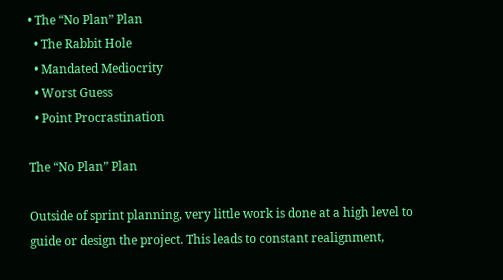• The “No Plan” Plan
  • The Rabbit Hole
  • Mandated Mediocrity
  • Worst Guess
  • Point Procrastination

The “No Plan” Plan

Outside of sprint planning, very little work is done at a high level to guide or design the project. This leads to constant realignment,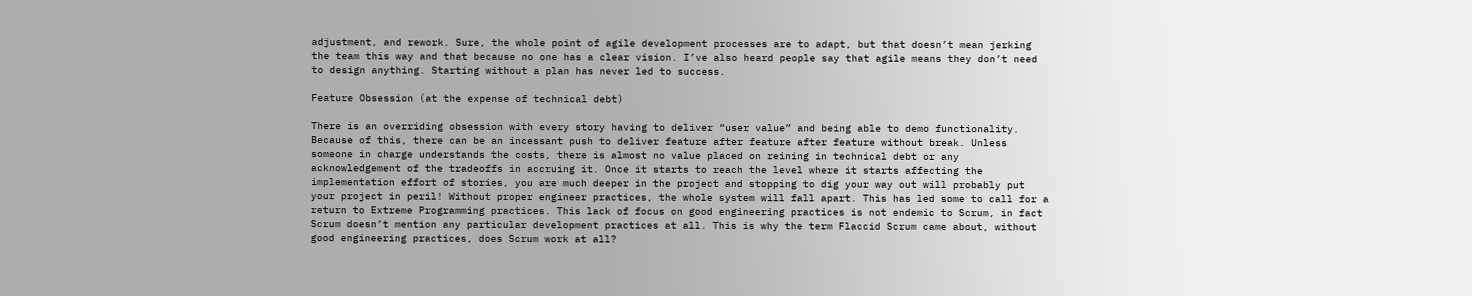adjustment, and rework. Sure, the whole point of agile development processes are to adapt, but that doesn’t mean jerking the team this way and that because no one has a clear vision. I’ve also heard people say that agile means they don’t need to design anything. Starting without a plan has never led to success.

Feature Obsession (at the expense of technical debt)

There is an overriding obsession with every story having to deliver “user value” and being able to demo functionality. Because of this, there can be an incessant push to deliver feature after feature after feature without break. Unless someone in charge understands the costs, there is almost no value placed on reining in technical debt or any acknowledgement of the tradeoffs in accruing it. Once it starts to reach the level where it starts affecting the implementation effort of stories, you are much deeper in the project and stopping to dig your way out will probably put your project in peril! Without proper engineer practices, the whole system will fall apart. This has led some to call for a return to Extreme Programming practices. This lack of focus on good engineering practices is not endemic to Scrum, in fact Scrum doesn’t mention any particular development practices at all. This is why the term Flaccid Scrum came about, without good engineering practices, does Scrum work at all?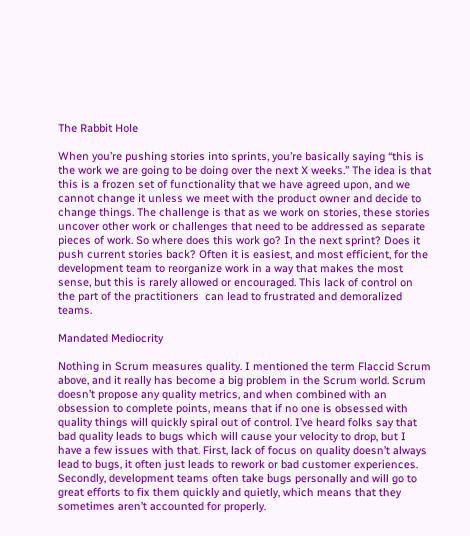The Rabbit Hole

When you’re pushing stories into sprints, you’re basically saying “this is the work we are going to be doing over the next X weeks.” The idea is that this is a frozen set of functionality that we have agreed upon, and we cannot change it unless we meet with the product owner and decide to change things. The challenge is that as we work on stories, these stories uncover other work or challenges that need to be addressed as separate pieces of work. So where does this work go? In the next sprint? Does it push current stories back? Often it is easiest, and most efficient, for the development team to reorganize work in a way that makes the most sense, but this is rarely allowed or encouraged. This lack of control on the part of the practitioners  can lead to frustrated and demoralized teams.

Mandated Mediocrity

Nothing in Scrum measures quality. I mentioned the term Flaccid Scrum above, and it really has become a big problem in the Scrum world. Scrum doesn’t propose any quality metrics, and when combined with an obsession to complete points, means that if no one is obsessed with quality things will quickly spiral out of control. I’ve heard folks say that bad quality leads to bugs which will cause your velocity to drop, but I have a few issues with that. First, lack of focus on quality doesn’t always lead to bugs, it often just leads to rework or bad customer experiences. Secondly, development teams often take bugs personally and will go to great efforts to fix them quickly and quietly, which means that they sometimes aren’t accounted for properly.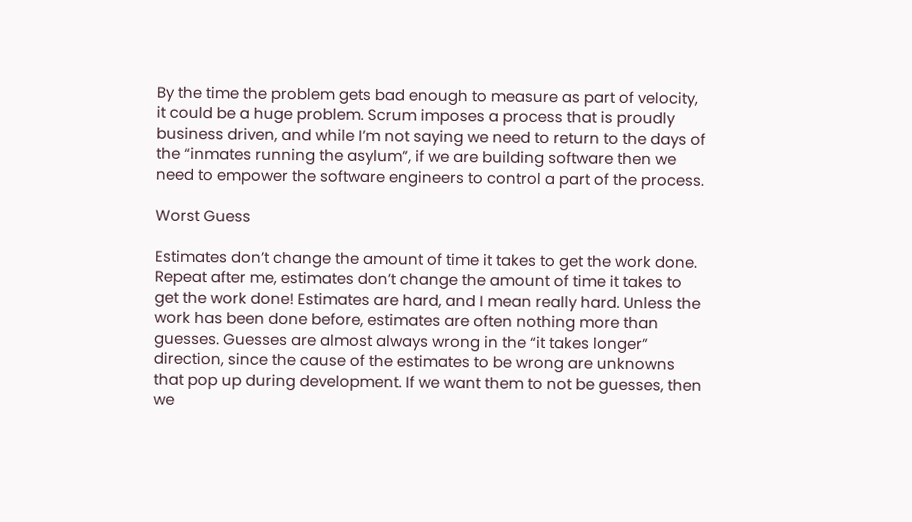By the time the problem gets bad enough to measure as part of velocity, it could be a huge problem. Scrum imposes a process that is proudly business driven, and while I’m not saying we need to return to the days of the “inmates running the asylum”, if we are building software then we need to empower the software engineers to control a part of the process.

Worst Guess

Estimates don’t change the amount of time it takes to get the work done. Repeat after me, estimates don’t change the amount of time it takes to get the work done! Estimates are hard, and I mean really hard. Unless the work has been done before, estimates are often nothing more than guesses. Guesses are almost always wrong in the “it takes longer” direction, since the cause of the estimates to be wrong are unknowns that pop up during development. If we want them to not be guesses, then we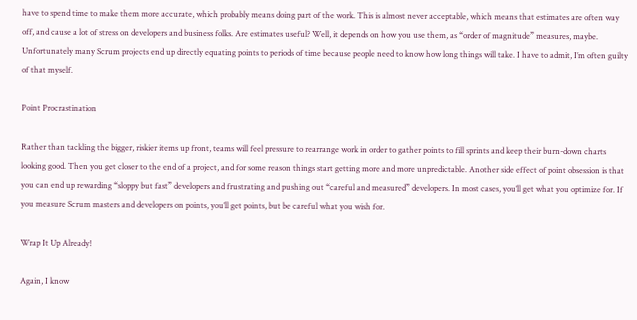have to spend time to make them more accurate, which probably means doing part of the work. This is almost never acceptable, which means that estimates are often way off, and cause a lot of stress on developers and business folks. Are estimates useful? Well, it depends on how you use them, as “order of magnitude” measures, maybe. Unfortunately many Scrum projects end up directly equating points to periods of time because people need to know how long things will take. I have to admit, I’m often guilty of that myself.

Point Procrastination

Rather than tackling the bigger, riskier items up front, teams will feel pressure to rearrange work in order to gather points to fill sprints and keep their burn-down charts looking good. Then you get closer to the end of a project, and for some reason things start getting more and more unpredictable. Another side effect of point obsession is that you can end up rewarding “sloppy but fast” developers and frustrating and pushing out “careful and measured” developers. In most cases, you’ll get what you optimize for. If you measure Scrum masters and developers on points, you’ll get points, but be careful what you wish for.

Wrap It Up Already!

Again, I know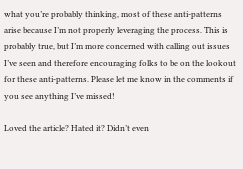what you’re probably thinking, most of these anti-patterns arise because I’m not properly leveraging the process. This is probably true, but I’m more concerned with calling out issues I’ve seen and therefore encouraging folks to be on the lookout for these anti-patterns. Please let me know in the comments if you see anything I’ve missed!

Loved the article? Hated it? Didn’t even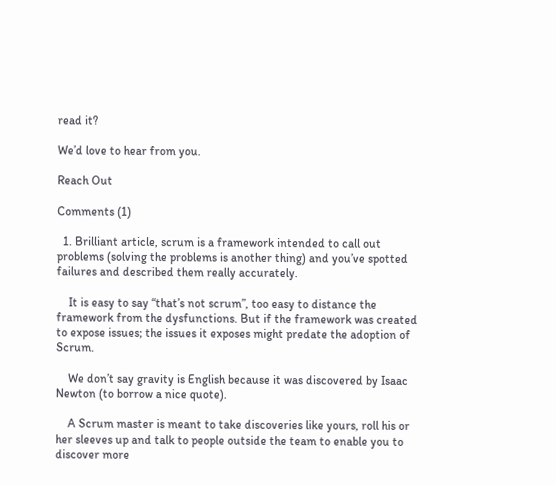read it?

We’d love to hear from you.

Reach Out

Comments (1)

  1. Brilliant article, scrum is a framework intended to call out problems (solving the problems is another thing) and you’ve spotted failures and described them really accurately.

    It is easy to say “that’s not scrum”, too easy to distance the framework from the dysfunctions. But if the framework was created to expose issues; the issues it exposes might predate the adoption of Scrum.

    We don’t say gravity is English because it was discovered by Isaac Newton (to borrow a nice quote).

    A Scrum master is meant to take discoveries like yours, roll his or her sleeves up and talk to people outside the team to enable you to discover more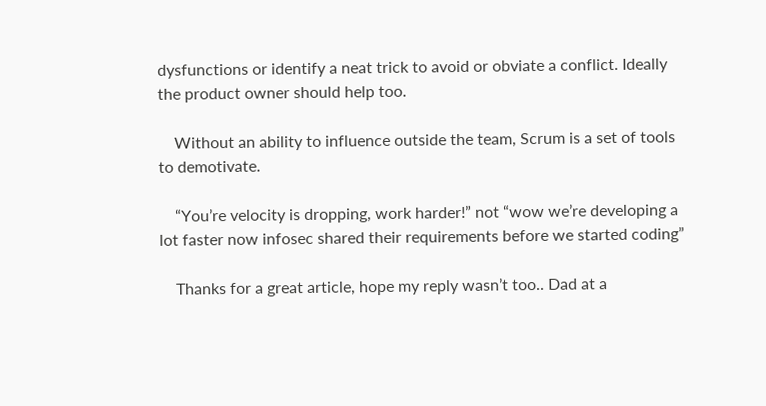dysfunctions or identify a neat trick to avoid or obviate a conflict. Ideally the product owner should help too.

    Without an ability to influence outside the team, Scrum is a set of tools to demotivate.

    “You’re velocity is dropping, work harder!” not “wow we’re developing a lot faster now infosec shared their requirements before we started coding”

    Thanks for a great article, hope my reply wasn’t too.. Dad at a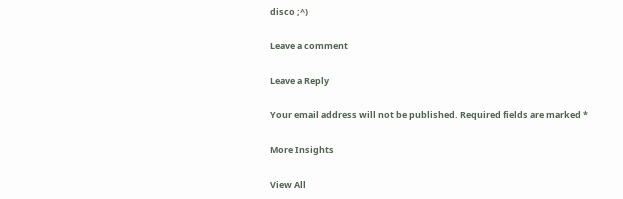disco ;^)

Leave a comment

Leave a Reply

Your email address will not be published. Required fields are marked *

More Insights

View All